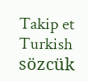Takip et Turkish
sözcük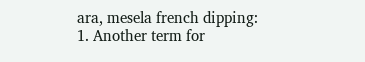ara, mesela french dipping:
1. Another term for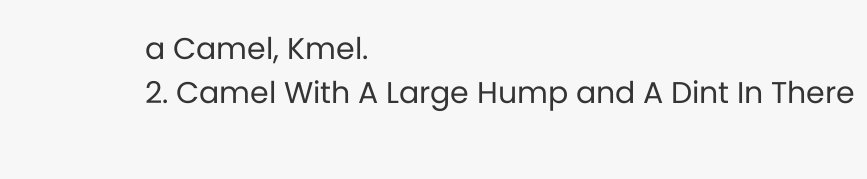a Camel, Kmel.
2. Camel With A Large Hump and A Dint In There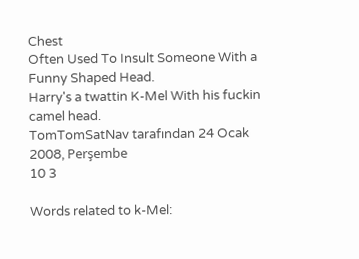Chest
Often Used To Insult Someone With a Funny Shaped Head.
Harry's a twattin K-Mel With his fuckin camel head.
TomTomSatNav tarafından 24 Ocak 2008, Perşembe
10 3

Words related to k-Mel: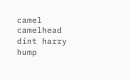camel camelhead dint harry hump